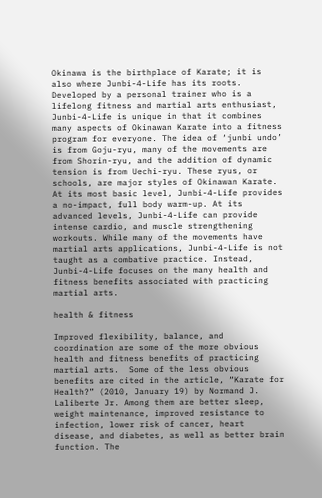Okinawa is the birthplace of Karate; it is also where Junbi-4-Life has its roots. Developed by a personal trainer who is a lifelong fitness and martial arts enthusiast, Junbi-4-Life is unique in that it combines many aspects of Okinawan Karate into a fitness program for everyone. The idea of ‘junbi undo’ is from Goju-ryu, many of the movements are from Shorin-ryu, and the addition of dynamic tension is from Uechi-ryu. These ryus, or schools, are major styles of Okinawan Karate. At its most basic level, Junbi-4-Life provides a no-impact, full body warm-up. At its advanced levels, Junbi-4-Life can provide  intense cardio, and muscle strengthening workouts. While many of the movements have martial arts applications, Junbi-4-Life is not taught as a combative practice. Instead, Junbi-4-Life focuses on the many health and fitness benefits associated with practicing martial arts.

health & fitness

Improved flexibility, balance, and coordination are some of the more obvious health and fitness benefits of practicing martial arts.  Some of the less obvious benefits are cited in the article, “Karate for Health?” (2010, January 19) by Normand J. Laliberte Jr. Among them are better sleep, weight maintenance, improved resistance to infection, lower risk of cancer, heart disease, and diabetes, as well as better brain function. The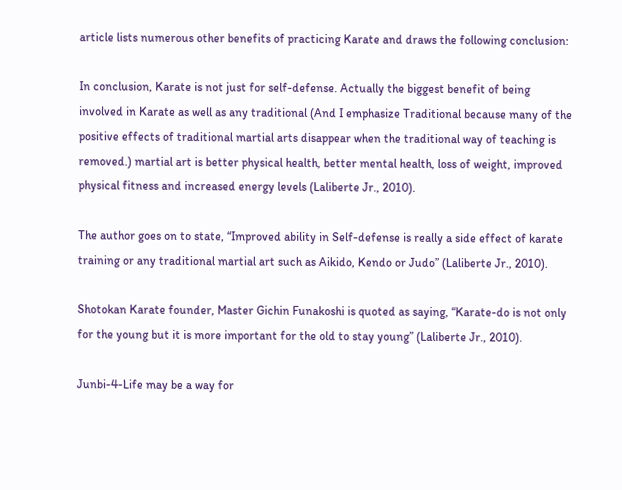article lists numerous other benefits of practicing Karate and draws the following conclusion:

In conclusion, Karate is not just for self-defense. Actually the biggest benefit of being involved in Karate as well as any traditional (And I emphasize Traditional because many of the positive effects of traditional martial arts disappear when the traditional way of teaching is removed.) martial art is better physical health, better mental health, loss of weight, improved physical fitness and increased energy levels (Laliberte Jr., 2010).

The author goes on to state, “Improved ability in Self-defense is really a side effect of karate training or any traditional martial art such as Aikido, Kendo or Judo” (Laliberte Jr., 2010).

Shotokan Karate founder, Master Gichin Funakoshi is quoted as saying, “Karate-do is not only for the young but it is more important for the old to stay young” (Laliberte Jr., 2010).

Junbi-4-Life may be a way for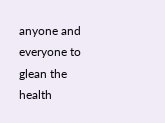anyone and everyone to glean the health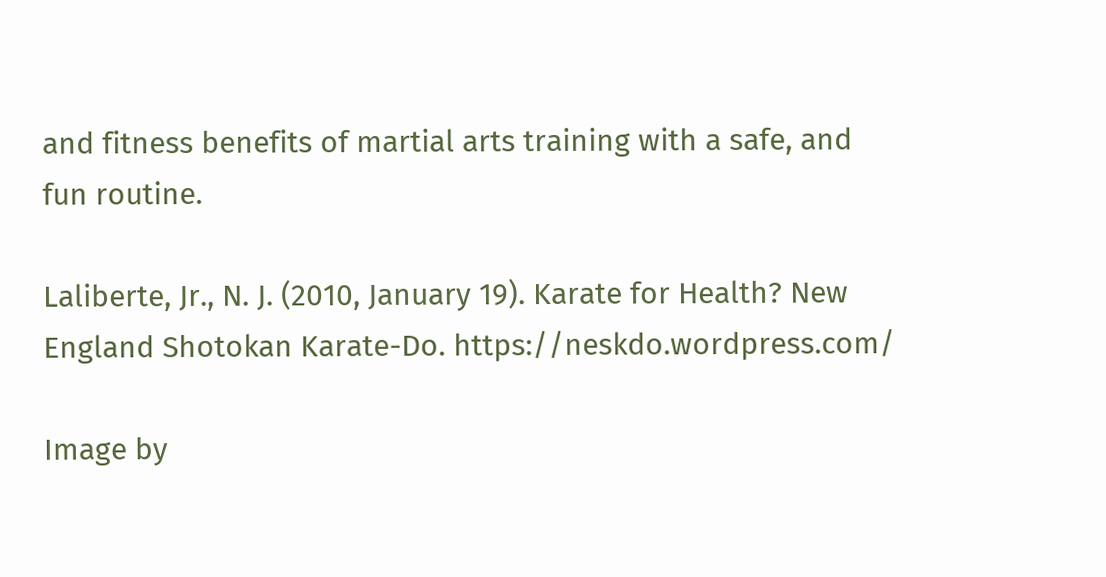and fitness benefits of martial arts training with a safe, and fun routine.

Laliberte, Jr., N. J. (2010, January 19). Karate for Health? New England Shotokan Karate-Do. https://neskdo.wordpress.com/

Image by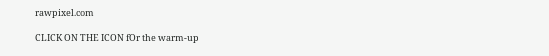rawpixel.com

CLICK ON THE ICON fOr the warm-up